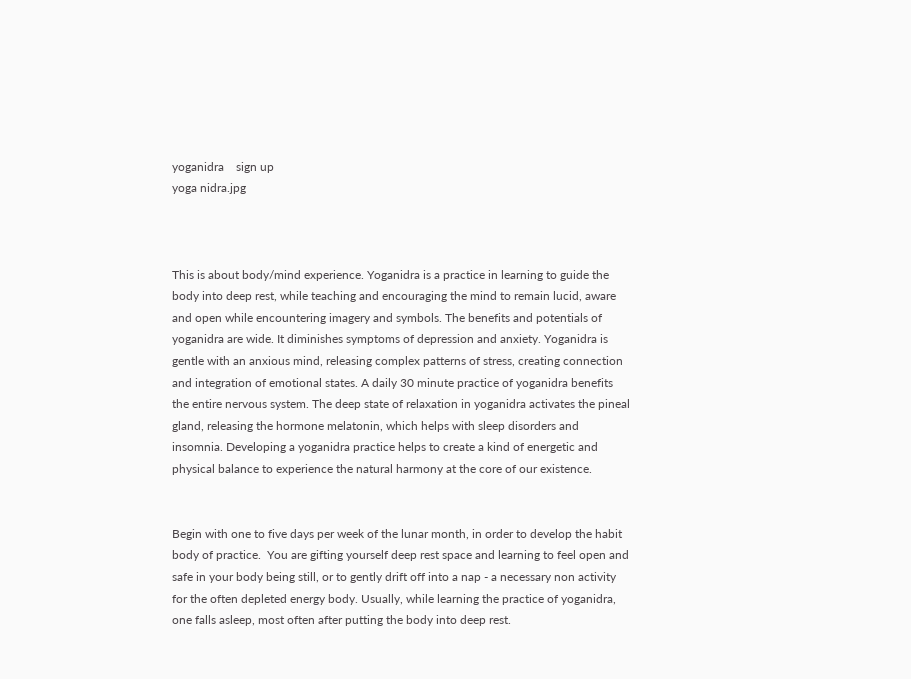yoganidra    sign up
yoga nidra.jpg



This is about body/mind experience. Yoganidra is a practice in learning to guide the body into deep rest, while teaching and encouraging the mind to remain lucid, aware and open while encountering imagery and symbols. The benefits and potentials of yoganidra are wide. It diminishes symptoms of depression and anxiety. Yoganidra is gentle with an anxious mind, releasing complex patterns of stress, creating connection and integration of emotional states. A daily 30 minute practice of yoganidra benefits the entire nervous system. The deep state of relaxation in yoganidra activates the pineal gland, releasing the hormone melatonin, which helps with sleep disorders and insomnia. Developing a yoganidra practice helps to create a kind of energetic and physical balance to experience the natural harmony at the core of our existence.


Begin with one to five days per week of the lunar month, in order to develop the habit body of practice.  You are gifting yourself deep rest space and learning to feel open and safe in your body being still, or to gently drift off into a nap - a necessary non activity for the often depleted energy body. Usually, while learning the practice of yoganidra, one falls asleep, most often after putting the body into deep rest.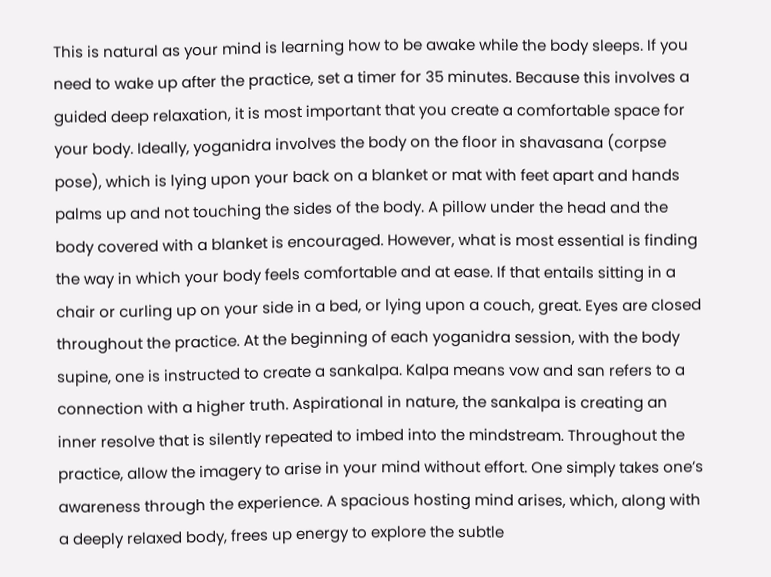This is natural as your mind is learning how to be awake while the body sleeps. If you need to wake up after the practice, set a timer for 35 minutes. Because this involves a guided deep relaxation, it is most important that you create a comfortable space for your body. Ideally, yoganidra involves the body on the floor in shavasana (corpse pose), which is lying upon your back on a blanket or mat with feet apart and hands palms up and not touching the sides of the body. A pillow under the head and the body covered with a blanket is encouraged. However, what is most essential is finding the way in which your body feels comfortable and at ease. If that entails sitting in a chair or curling up on your side in a bed, or lying upon a couch, great. Eyes are closed throughout the practice. At the beginning of each yoganidra session, with the body supine, one is instructed to create a sankalpa. Kalpa means vow and san refers to a connection with a higher truth. Aspirational in nature, the sankalpa is creating an inner resolve that is silently repeated to imbed into the mindstream. Throughout the practice, allow the imagery to arise in your mind without effort. One simply takes one’s awareness through the experience. A spacious hosting mind arises, which, along with a deeply relaxed body, frees up energy to explore the subtle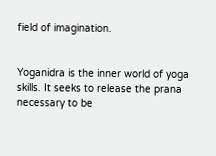field of imagination.


Yoganidra is the inner world of yoga skills. It seeks to release the prana necessary to be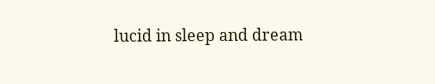lucid in sleep and dream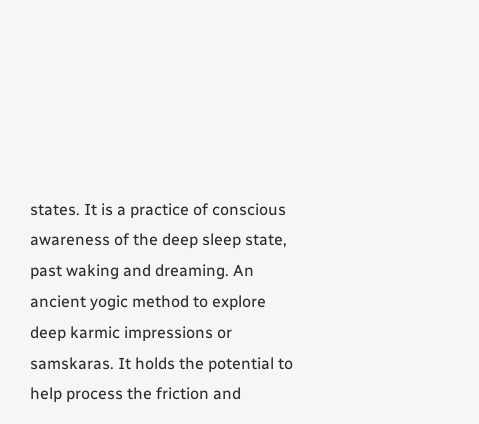states. It is a practice of conscious awareness of the deep sleep state, past waking and dreaming. An ancient yogic method to explore deep karmic impressions or samskaras. It holds the potential to help process the friction and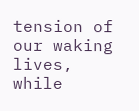tension of our waking lives, while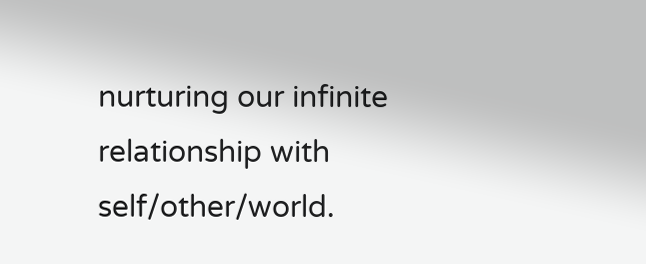nurturing our infinite relationship with self/other/world.